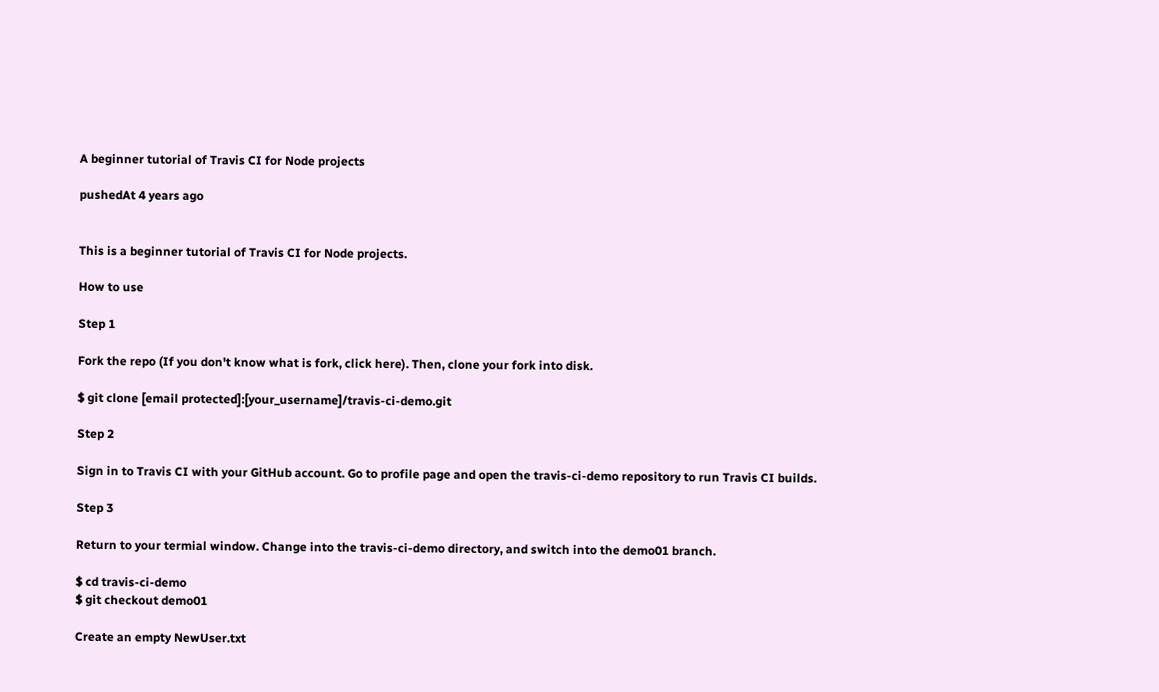A beginner tutorial of Travis CI for Node projects

pushedAt 4 years ago


This is a beginner tutorial of Travis CI for Node projects.

How to use

Step 1

Fork the repo (If you don't know what is fork, click here). Then, clone your fork into disk.

$ git clone [email protected]:[your_username]/travis-ci-demo.git

Step 2

Sign in to Travis CI with your GitHub account. Go to profile page and open the travis-ci-demo repository to run Travis CI builds.

Step 3

Return to your termial window. Change into the travis-ci-demo directory, and switch into the demo01 branch.

$ cd travis-ci-demo
$ git checkout demo01

Create an empty NewUser.txt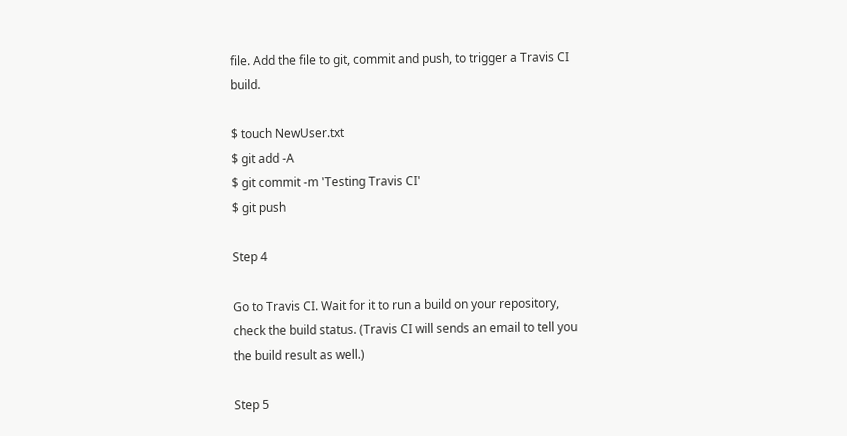file. Add the file to git, commit and push, to trigger a Travis CI build.

$ touch NewUser.txt
$ git add -A
$ git commit -m 'Testing Travis CI'
$ git push

Step 4

Go to Travis CI. Wait for it to run a build on your repository, check the build status. (Travis CI will sends an email to tell you the build result as well.)

Step 5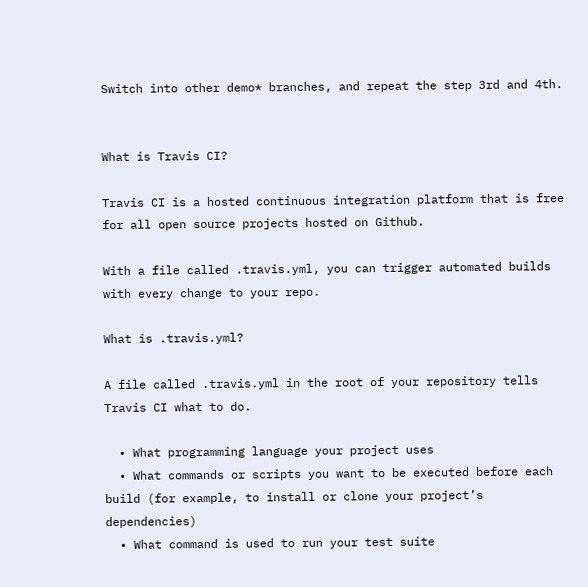Switch into other demo* branches, and repeat the step 3rd and 4th.


What is Travis CI?

Travis CI is a hosted continuous integration platform that is free for all open source projects hosted on Github.

With a file called .travis.yml, you can trigger automated builds with every change to your repo.

What is .travis.yml?

A file called .travis.yml in the root of your repository tells Travis CI what to do.

  • What programming language your project uses
  • What commands or scripts you want to be executed before each build (for example, to install or clone your project’s dependencies)
  • What command is used to run your test suite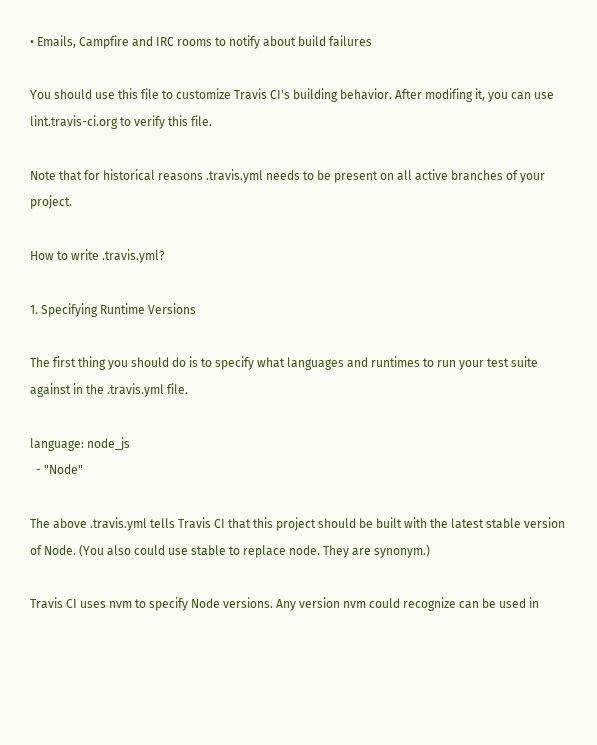• Emails, Campfire and IRC rooms to notify about build failures

You should use this file to customize Travis CI's building behavior. After modifing it, you can use lint.travis-ci.org to verify this file.

Note that for historical reasons .travis.yml needs to be present on all active branches of your project.

How to write .travis.yml?

1. Specifying Runtime Versions

The first thing you should do is to specify what languages and runtimes to run your test suite against in the .travis.yml file.

language: node_js
  - "Node"

The above .travis.yml tells Travis CI that this project should be built with the latest stable version of Node. (You also could use stable to replace node. They are synonym.)

Travis CI uses nvm to specify Node versions. Any version nvm could recognize can be used in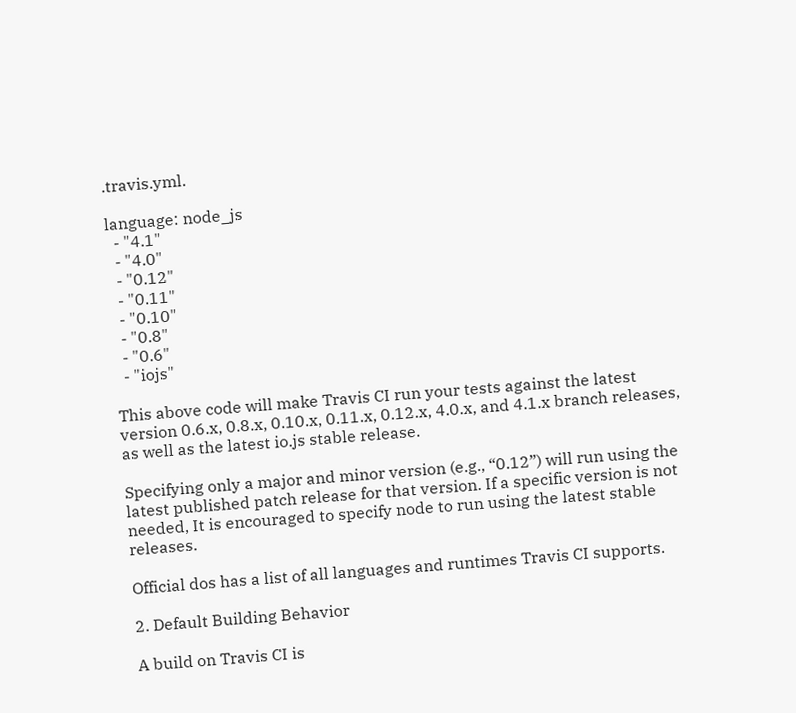.travis.yml.

language: node_js
  - "4.1"
  - "4.0"
  - "0.12"
  - "0.11"
  - "0.10"
  - "0.8"
  - "0.6"
  - "iojs"

This above code will make Travis CI run your tests against the latest version 0.6.x, 0.8.x, 0.10.x, 0.11.x, 0.12.x, 4.0.x, and 4.1.x branch releases, as well as the latest io.js stable release.

Specifying only a major and minor version (e.g., “0.12”) will run using the latest published patch release for that version. If a specific version is not needed, It is encouraged to specify node to run using the latest stable releases.

Official dos has a list of all languages and runtimes Travis CI supports.

2. Default Building Behavior

A build on Travis CI is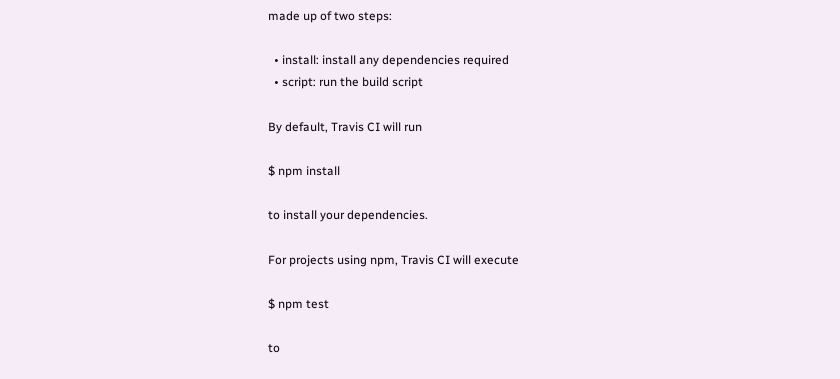made up of two steps:

  • install: install any dependencies required
  • script: run the build script

By default, Travis CI will run

$ npm install

to install your dependencies.

For projects using npm, Travis CI will execute

$ npm test

to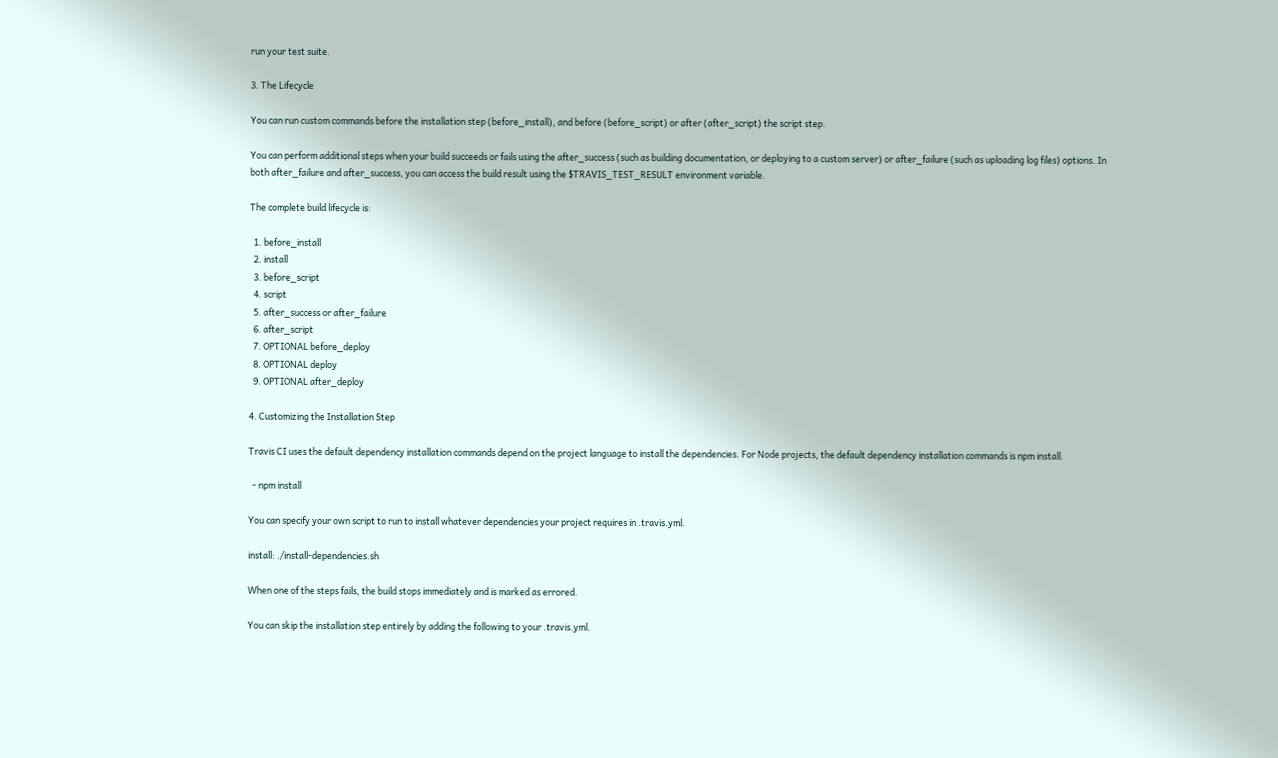run your test suite.

3. The Lifecycle

You can run custom commands before the installation step (before_install), and before (before_script) or after (after_script) the script step.

You can perform additional steps when your build succeeds or fails using the after_success (such as building documentation, or deploying to a custom server) or after_failure (such as uploading log files) options. In both after_failure and after_success, you can access the build result using the $TRAVIS_TEST_RESULT environment variable.

The complete build lifecycle is:

  1. before_install
  2. install
  3. before_script
  4. script
  5. after_success or after_failure
  6. after_script
  7. OPTIONAL before_deploy
  8. OPTIONAL deploy
  9. OPTIONAL after_deploy

4. Customizing the Installation Step

Travis CI uses the default dependency installation commands depend on the project language to install the dependencies. For Node projects, the default dependency installation commands is npm install.

  - npm install

You can specify your own script to run to install whatever dependencies your project requires in .travis.yml.

install: ./install-dependencies.sh

When one of the steps fails, the build stops immediately and is marked as errored.

You can skip the installation step entirely by adding the following to your .travis.yml.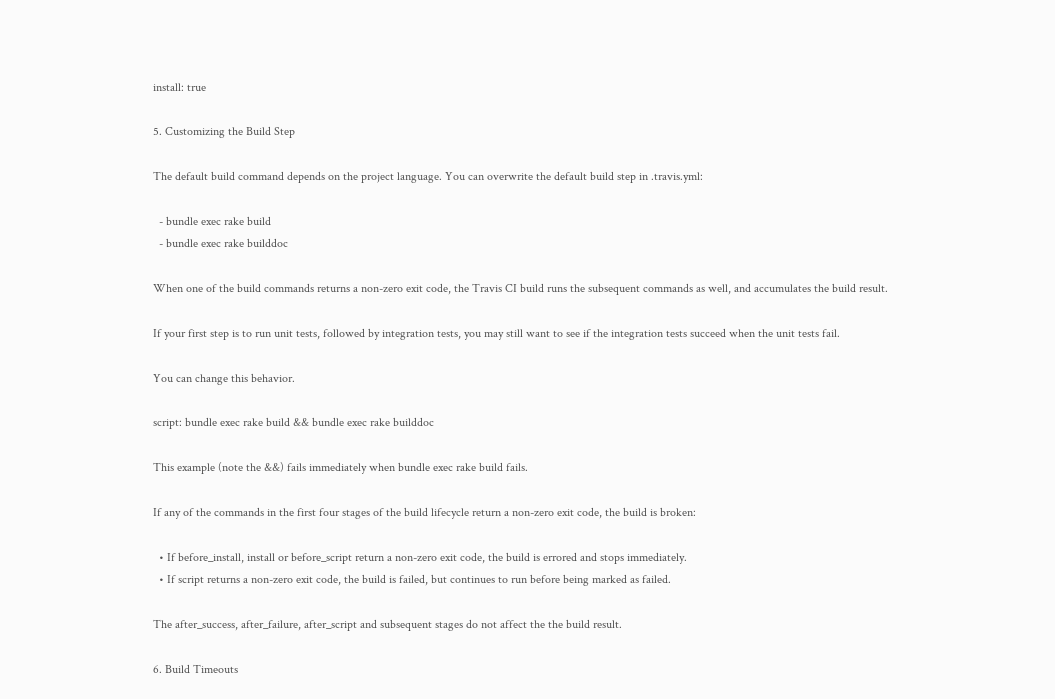install: true

5. Customizing the Build Step

The default build command depends on the project language. You can overwrite the default build step in .travis.yml:

  - bundle exec rake build
  - bundle exec rake builddoc

When one of the build commands returns a non-zero exit code, the Travis CI build runs the subsequent commands as well, and accumulates the build result.

If your first step is to run unit tests, followed by integration tests, you may still want to see if the integration tests succeed when the unit tests fail.

You can change this behavior.

script: bundle exec rake build && bundle exec rake builddoc

This example (note the &&) fails immediately when bundle exec rake build fails.

If any of the commands in the first four stages of the build lifecycle return a non-zero exit code, the build is broken:

  • If before_install, install or before_script return a non-zero exit code, the build is errored and stops immediately.
  • If script returns a non-zero exit code, the build is failed, but continues to run before being marked as failed.

The after_success, after_failure, after_script and subsequent stages do not affect the the build result.

6. Build Timeouts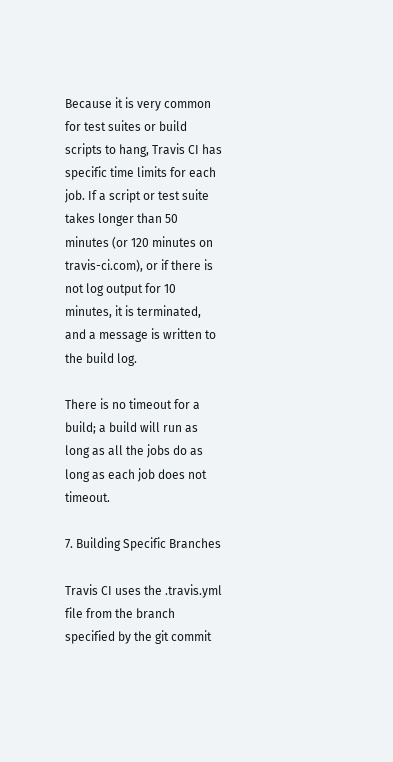Because it is very common for test suites or build scripts to hang, Travis CI has specific time limits for each job. If a script or test suite takes longer than 50 minutes (or 120 minutes on travis-ci.com), or if there is not log output for 10 minutes, it is terminated, and a message is written to the build log.

There is no timeout for a build; a build will run as long as all the jobs do as long as each job does not timeout.

7. Building Specific Branches

Travis CI uses the .travis.yml file from the branch specified by the git commit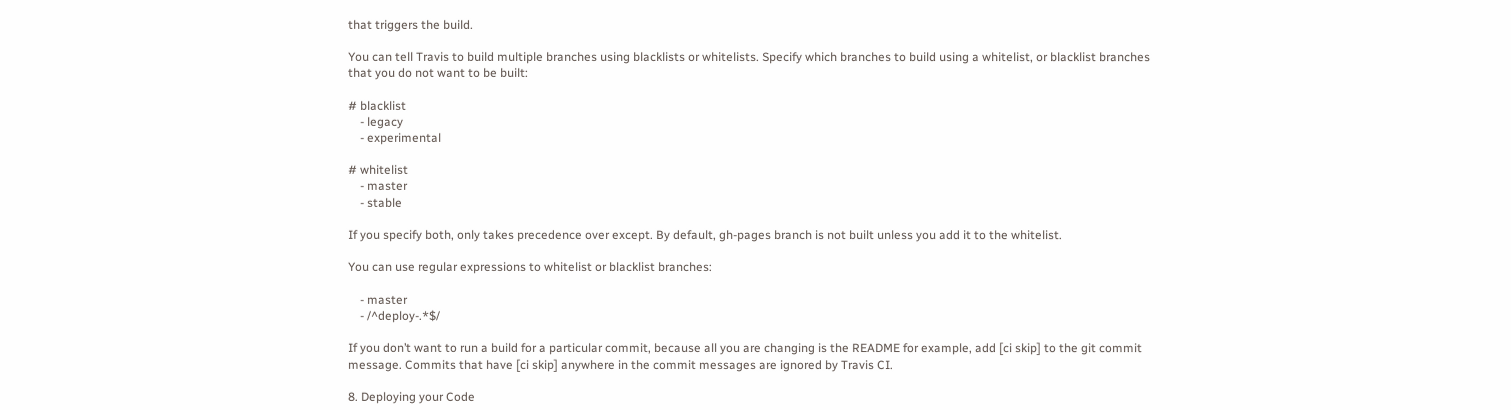that triggers the build.

You can tell Travis to build multiple branches using blacklists or whitelists. Specify which branches to build using a whitelist, or blacklist branches that you do not want to be built:

# blacklist
    - legacy
    - experimental

# whitelist
    - master
    - stable

If you specify both, only takes precedence over except. By default, gh-pages branch is not built unless you add it to the whitelist.

You can use regular expressions to whitelist or blacklist branches:

    - master
    - /^deploy-.*$/

If you don’t want to run a build for a particular commit, because all you are changing is the README for example, add [ci skip] to the git commit message. Commits that have [ci skip] anywhere in the commit messages are ignored by Travis CI.

8. Deploying your Code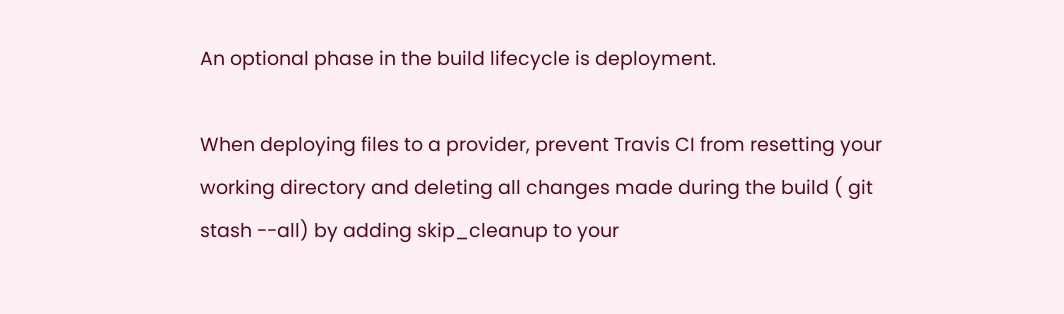An optional phase in the build lifecycle is deployment.

When deploying files to a provider, prevent Travis CI from resetting your working directory and deleting all changes made during the build ( git stash --all) by adding skip_cleanup to your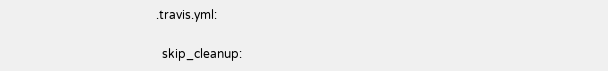.travis.yml:

  skip_cleanup: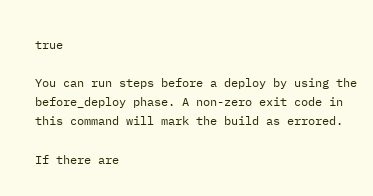true

You can run steps before a deploy by using the before_deploy phase. A non-zero exit code in this command will mark the build as errored.

If there are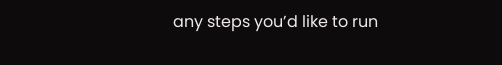any steps you’d like to run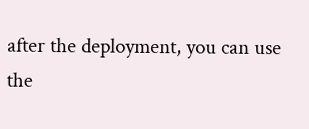after the deployment, you can use the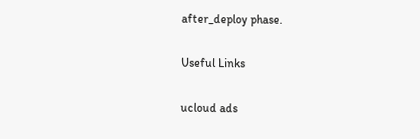after_deploy phase.

Useful Links

ucloud ads